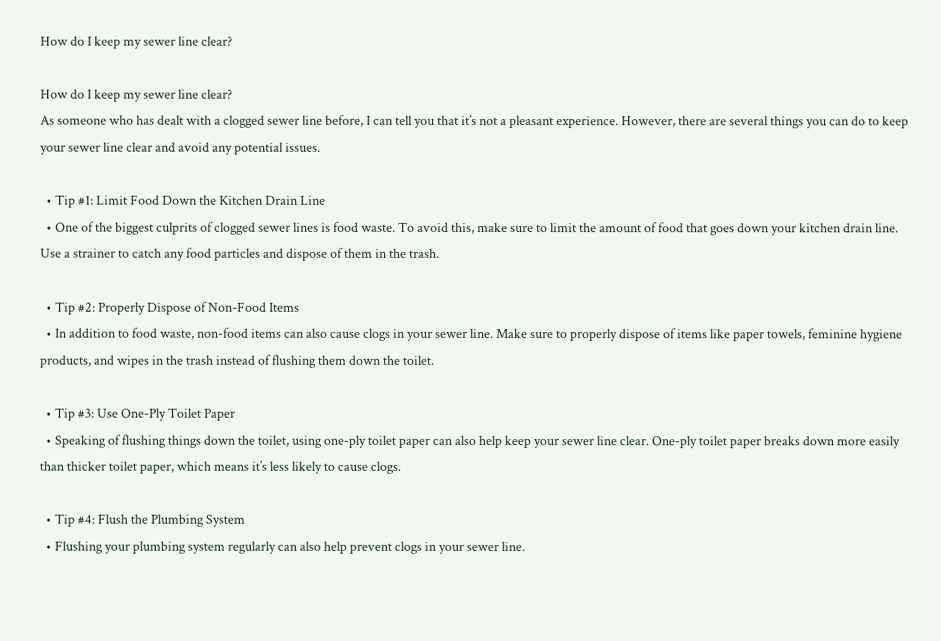How do I keep my sewer line clear?

How do I keep my sewer line clear?
As someone who has dealt with a clogged sewer line before, I can tell you that it’s not a pleasant experience. However, there are several things you can do to keep your sewer line clear and avoid any potential issues.

  • Tip #1: Limit Food Down the Kitchen Drain Line
  • One of the biggest culprits of clogged sewer lines is food waste. To avoid this, make sure to limit the amount of food that goes down your kitchen drain line. Use a strainer to catch any food particles and dispose of them in the trash.

  • Tip #2: Properly Dispose of Non-Food Items
  • In addition to food waste, non-food items can also cause clogs in your sewer line. Make sure to properly dispose of items like paper towels, feminine hygiene products, and wipes in the trash instead of flushing them down the toilet.

  • Tip #3: Use One-Ply Toilet Paper
  • Speaking of flushing things down the toilet, using one-ply toilet paper can also help keep your sewer line clear. One-ply toilet paper breaks down more easily than thicker toilet paper, which means it’s less likely to cause clogs.

  • Tip #4: Flush the Plumbing System
  • Flushing your plumbing system regularly can also help prevent clogs in your sewer line.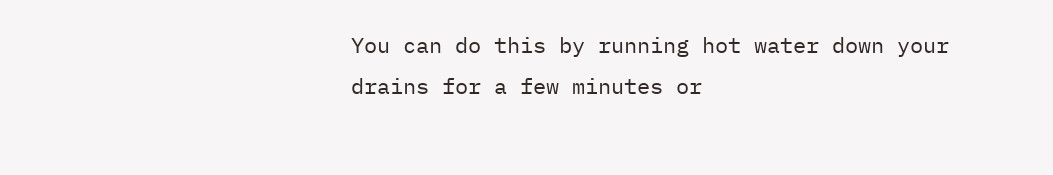You can do this by running hot water down your drains for a few minutes or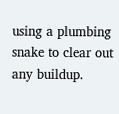using a plumbing snake to clear out any buildup.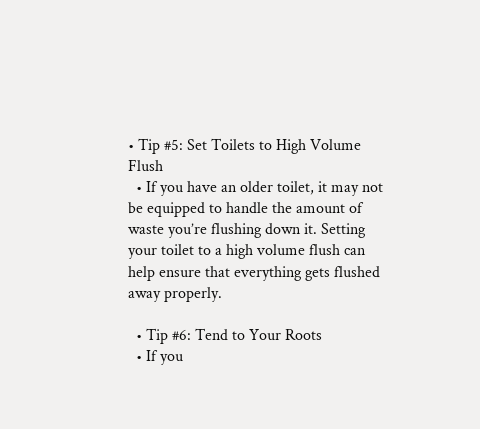• Tip #5: Set Toilets to High Volume Flush
  • If you have an older toilet, it may not be equipped to handle the amount of waste you’re flushing down it. Setting your toilet to a high volume flush can help ensure that everything gets flushed away properly.

  • Tip #6: Tend to Your Roots
  • If you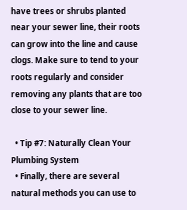have trees or shrubs planted near your sewer line, their roots can grow into the line and cause clogs. Make sure to tend to your roots regularly and consider removing any plants that are too close to your sewer line.

  • Tip #7: Naturally Clean Your Plumbing System
  • Finally, there are several natural methods you can use to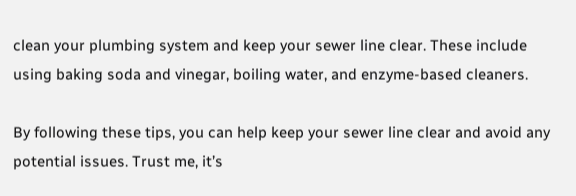clean your plumbing system and keep your sewer line clear. These include using baking soda and vinegar, boiling water, and enzyme-based cleaners.

By following these tips, you can help keep your sewer line clear and avoid any potential issues. Trust me, it’s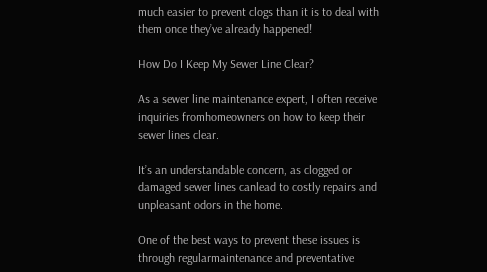much easier to prevent clogs than it is to deal with them once they’ve already happened!

How Do I Keep My Sewer Line Clear?

As a sewer line maintenance expert, I often receive inquiries fromhomeowners on how to keep their sewer lines clear.

It’s an understandable concern, as clogged or damaged sewer lines canlead to costly repairs and unpleasant odors in the home.

One of the best ways to prevent these issues is through regularmaintenance and preventative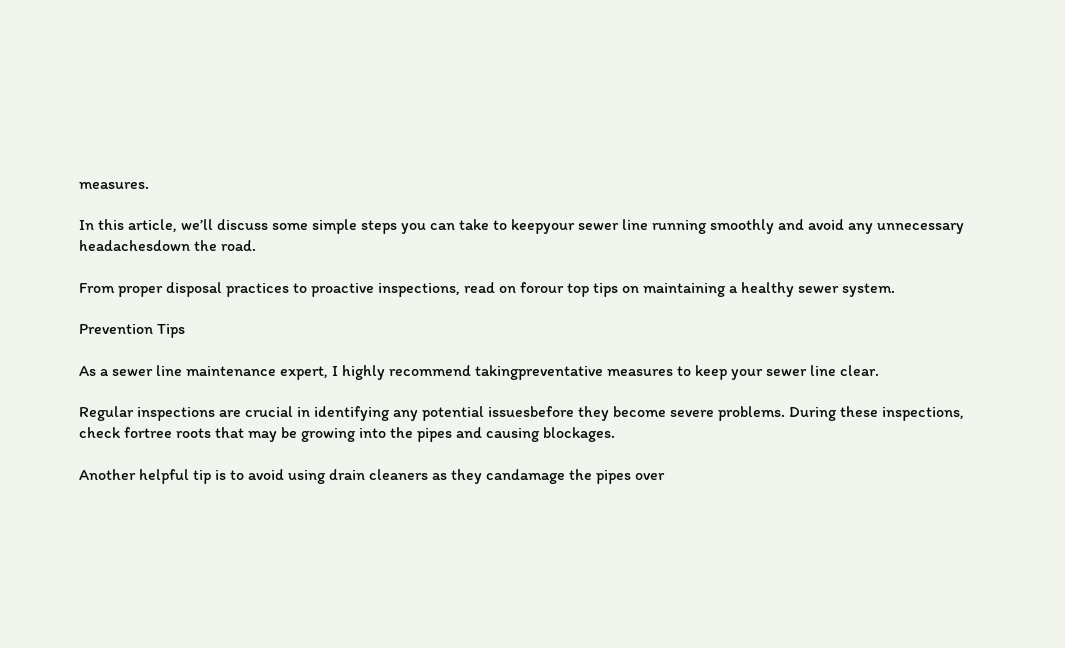measures.

In this article, we’ll discuss some simple steps you can take to keepyour sewer line running smoothly and avoid any unnecessary headachesdown the road.

From proper disposal practices to proactive inspections, read on forour top tips on maintaining a healthy sewer system.

Prevention Tips

As a sewer line maintenance expert, I highly recommend takingpreventative measures to keep your sewer line clear.

Regular inspections are crucial in identifying any potential issuesbefore they become severe problems. During these inspections, check fortree roots that may be growing into the pipes and causing blockages.

Another helpful tip is to avoid using drain cleaners as they candamage the pipes over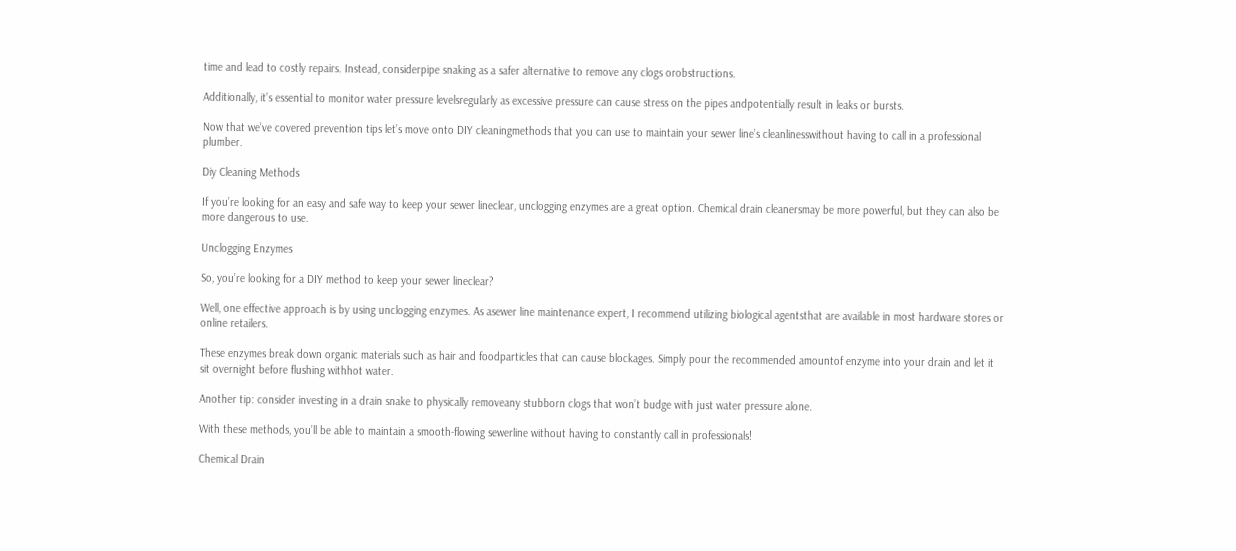time and lead to costly repairs. Instead, considerpipe snaking as a safer alternative to remove any clogs orobstructions.

Additionally, it’s essential to monitor water pressure levelsregularly as excessive pressure can cause stress on the pipes andpotentially result in leaks or bursts.

Now that we’ve covered prevention tips let’s move onto DIY cleaningmethods that you can use to maintain your sewer line’s cleanlinesswithout having to call in a professional plumber.

Diy Cleaning Methods

If you’re looking for an easy and safe way to keep your sewer lineclear, unclogging enzymes are a great option. Chemical drain cleanersmay be more powerful, but they can also be more dangerous to use.

Unclogging Enzymes

So, you’re looking for a DIY method to keep your sewer lineclear?

Well, one effective approach is by using unclogging enzymes. As asewer line maintenance expert, I recommend utilizing biological agentsthat are available in most hardware stores or online retailers.

These enzymes break down organic materials such as hair and foodparticles that can cause blockages. Simply pour the recommended amountof enzyme into your drain and let it sit overnight before flushing withhot water.

Another tip: consider investing in a drain snake to physically removeany stubborn clogs that won’t budge with just water pressure alone.

With these methods, you’ll be able to maintain a smooth-flowing sewerline without having to constantly call in professionals!

Chemical Drain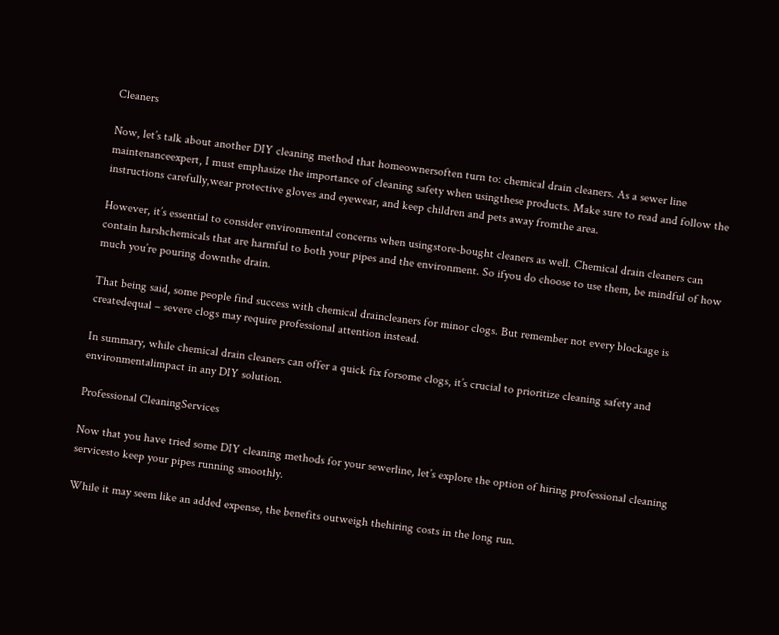Cleaners

Now, let’s talk about another DIY cleaning method that homeownersoften turn to: chemical drain cleaners. As a sewer line maintenanceexpert, I must emphasize the importance of cleaning safety when usingthese products. Make sure to read and follow the instructions carefully,wear protective gloves and eyewear, and keep children and pets away fromthe area.

However, it’s essential to consider environmental concerns when usingstore-bought cleaners as well. Chemical drain cleaners can contain harshchemicals that are harmful to both your pipes and the environment. So ifyou do choose to use them, be mindful of how much you’re pouring downthe drain.

That being said, some people find success with chemical draincleaners for minor clogs. But remember not every blockage is createdequal – severe clogs may require professional attention instead.

In summary, while chemical drain cleaners can offer a quick fix forsome clogs, it’s crucial to prioritize cleaning safety and environmentalimpact in any DIY solution.

Professional CleaningServices

Now that you have tried some DIY cleaning methods for your sewerline, let’s explore the option of hiring professional cleaning servicesto keep your pipes running smoothly.

While it may seem like an added expense, the benefits outweigh thehiring costs in the long run.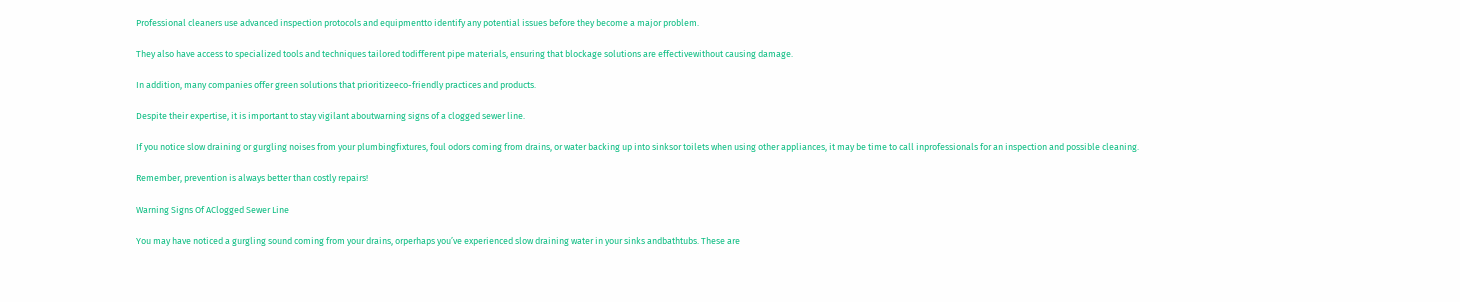Professional cleaners use advanced inspection protocols and equipmentto identify any potential issues before they become a major problem.

They also have access to specialized tools and techniques tailored todifferent pipe materials, ensuring that blockage solutions are effectivewithout causing damage.

In addition, many companies offer green solutions that prioritizeeco-friendly practices and products.

Despite their expertise, it is important to stay vigilant aboutwarning signs of a clogged sewer line.

If you notice slow draining or gurgling noises from your plumbingfixtures, foul odors coming from drains, or water backing up into sinksor toilets when using other appliances, it may be time to call inprofessionals for an inspection and possible cleaning.

Remember, prevention is always better than costly repairs!

Warning Signs Of AClogged Sewer Line

You may have noticed a gurgling sound coming from your drains, orperhaps you’ve experienced slow draining water in your sinks andbathtubs. These are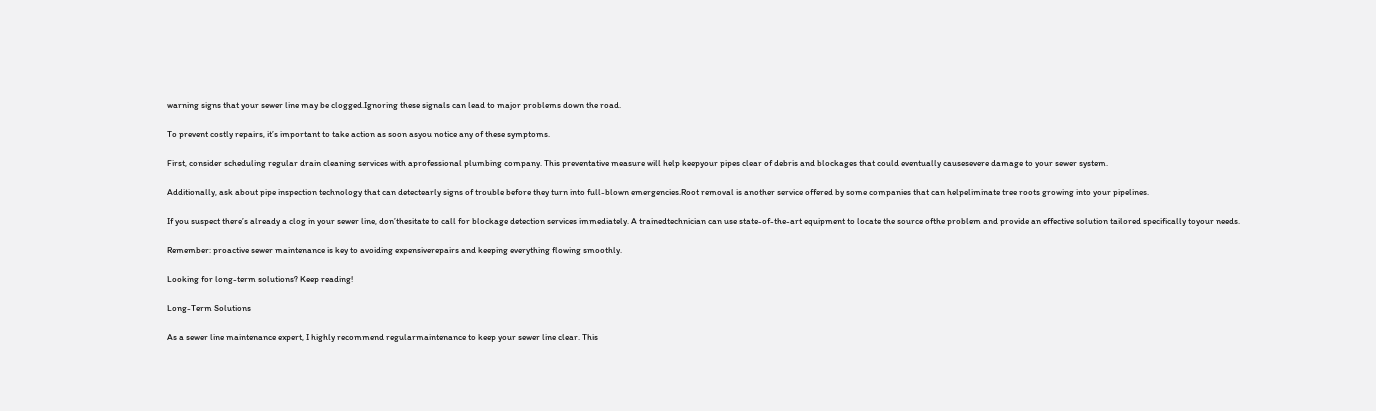warning signs that your sewer line may be clogged.Ignoring these signals can lead to major problems down the road.

To prevent costly repairs, it’s important to take action as soon asyou notice any of these symptoms.

First, consider scheduling regular drain cleaning services with aprofessional plumbing company. This preventative measure will help keepyour pipes clear of debris and blockages that could eventually causesevere damage to your sewer system.

Additionally, ask about pipe inspection technology that can detectearly signs of trouble before they turn into full-blown emergencies.Root removal is another service offered by some companies that can helpeliminate tree roots growing into your pipelines.

If you suspect there’s already a clog in your sewer line, don’thesitate to call for blockage detection services immediately. A trainedtechnician can use state-of-the-art equipment to locate the source ofthe problem and provide an effective solution tailored specifically toyour needs.

Remember: proactive sewer maintenance is key to avoiding expensiverepairs and keeping everything flowing smoothly.

Looking for long-term solutions? Keep reading!

Long-Term Solutions

As a sewer line maintenance expert, I highly recommend regularmaintenance to keep your sewer line clear. This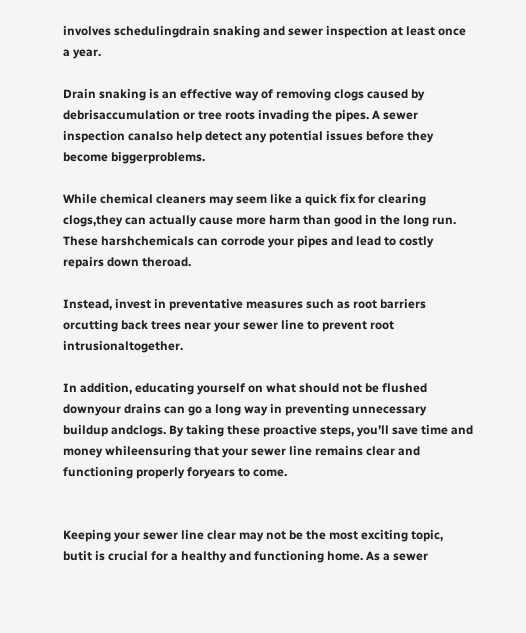involves schedulingdrain snaking and sewer inspection at least once a year.

Drain snaking is an effective way of removing clogs caused by debrisaccumulation or tree roots invading the pipes. A sewer inspection canalso help detect any potential issues before they become biggerproblems.

While chemical cleaners may seem like a quick fix for clearing clogs,they can actually cause more harm than good in the long run. These harshchemicals can corrode your pipes and lead to costly repairs down theroad.

Instead, invest in preventative measures such as root barriers orcutting back trees near your sewer line to prevent root intrusionaltogether.

In addition, educating yourself on what should not be flushed downyour drains can go a long way in preventing unnecessary buildup andclogs. By taking these proactive steps, you’ll save time and money whileensuring that your sewer line remains clear and functioning properly foryears to come.


Keeping your sewer line clear may not be the most exciting topic, butit is crucial for a healthy and functioning home. As a sewer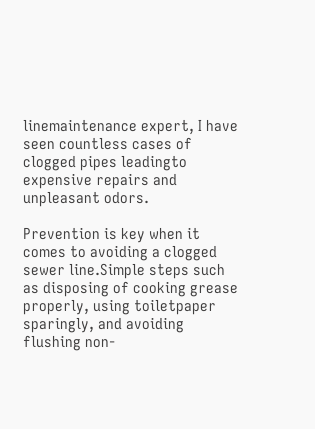linemaintenance expert, I have seen countless cases of clogged pipes leadingto expensive repairs and unpleasant odors.

Prevention is key when it comes to avoiding a clogged sewer line.Simple steps such as disposing of cooking grease properly, using toiletpaper sparingly, and avoiding flushing non-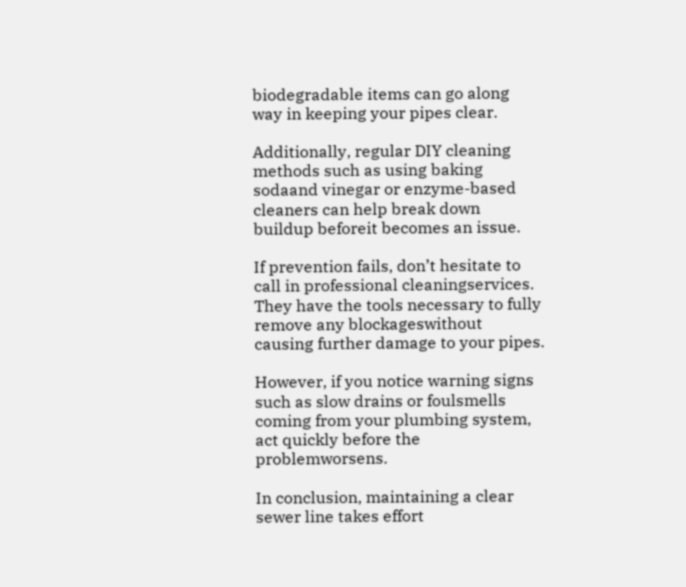biodegradable items can go along way in keeping your pipes clear.

Additionally, regular DIY cleaning methods such as using baking sodaand vinegar or enzyme-based cleaners can help break down buildup beforeit becomes an issue.

If prevention fails, don’t hesitate to call in professional cleaningservices. They have the tools necessary to fully remove any blockageswithout causing further damage to your pipes.

However, if you notice warning signs such as slow drains or foulsmells coming from your plumbing system, act quickly before the problemworsens.

In conclusion, maintaining a clear sewer line takes effort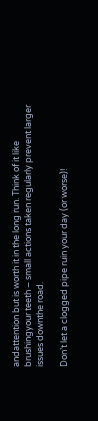andattention but is worth it in the long run. Think of it like brushingyour teeth – small actions taken regularly prevent larger issues downthe road.

Don’t let a clogged pipe ruin your day (or worse)!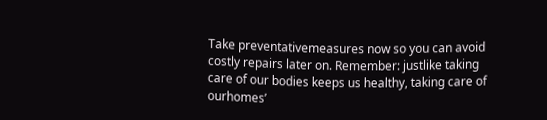Take preventativemeasures now so you can avoid costly repairs later on. Remember: justlike taking care of our bodies keeps us healthy, taking care of ourhomes’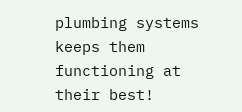plumbing systems keeps them functioning at their best!